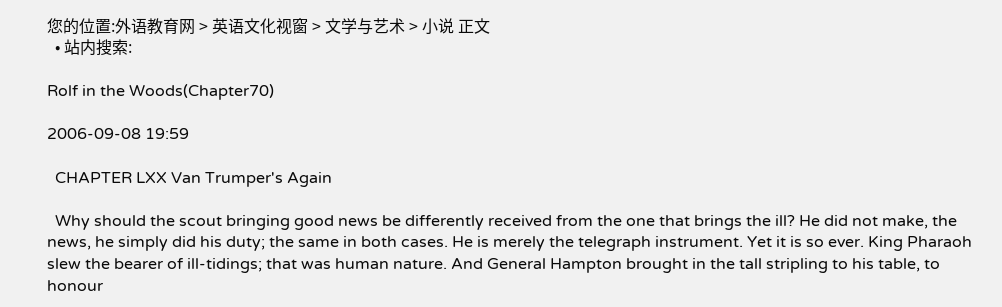您的位置:外语教育网 > 英语文化视窗 > 文学与艺术 > 小说 正文
  • 站内搜索:

Rolf in the Woods(Chapter70)

2006-09-08 19:59

  CHAPTER LXX Van Trumper's Again

  Why should the scout bringing good news be differently received from the one that brings the ill? He did not make, the news, he simply did his duty; the same in both cases. He is merely the telegraph instrument. Yet it is so ever. King Pharaoh slew the bearer of ill-tidings; that was human nature. And General Hampton brought in the tall stripling to his table, to honour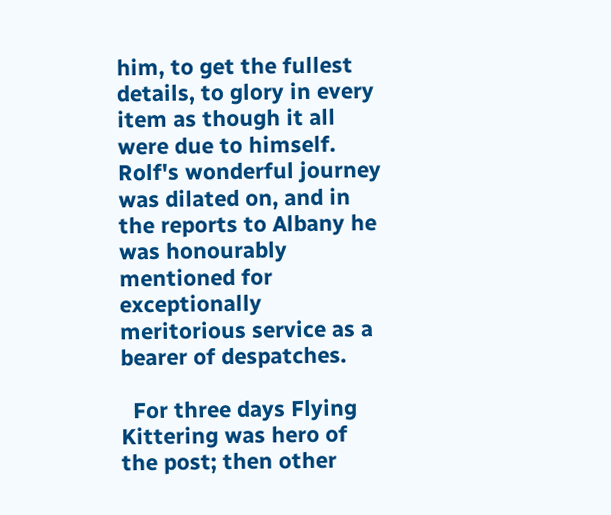him, to get the fullest details, to glory in every item as though it all were due to himself. Rolf's wonderful journey was dilated on, and in the reports to Albany he was honourably mentioned for exceptionally meritorious service as a bearer of despatches.

  For three days Flying Kittering was hero of the post; then other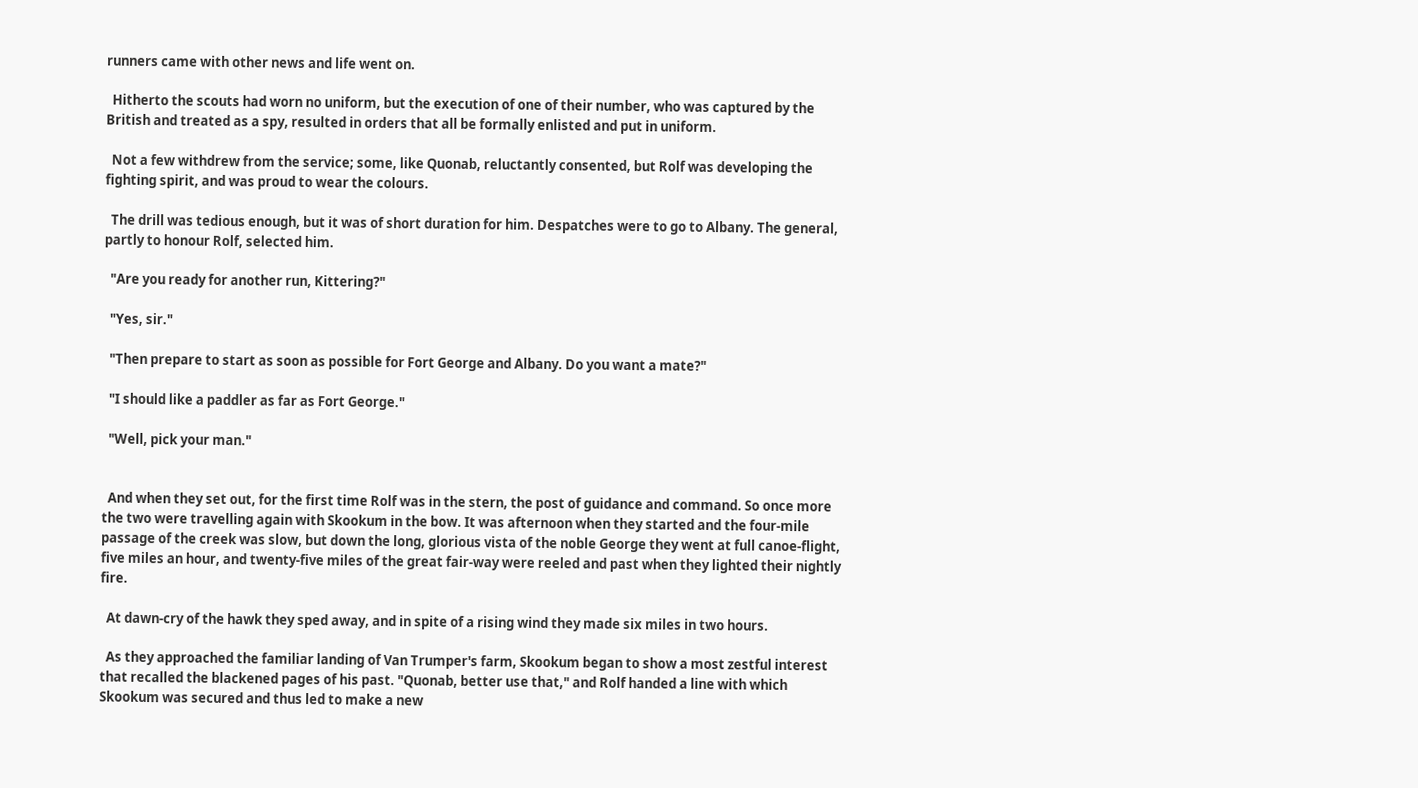runners came with other news and life went on.

  Hitherto the scouts had worn no uniform, but the execution of one of their number, who was captured by the British and treated as a spy, resulted in orders that all be formally enlisted and put in uniform.

  Not a few withdrew from the service; some, like Quonab, reluctantly consented, but Rolf was developing the fighting spirit, and was proud to wear the colours.

  The drill was tedious enough, but it was of short duration for him. Despatches were to go to Albany. The general, partly to honour Rolf, selected him.

  "Are you ready for another run, Kittering?"

  "Yes, sir."

  "Then prepare to start as soon as possible for Fort George and Albany. Do you want a mate?"

  "I should like a paddler as far as Fort George."

  "Well, pick your man."


  And when they set out, for the first time Rolf was in the stern, the post of guidance and command. So once more the two were travelling again with Skookum in the bow. It was afternoon when they started and the four-mile passage of the creek was slow, but down the long, glorious vista of the noble George they went at full canoe-flight, five miles an hour, and twenty-five miles of the great fair-way were reeled and past when they lighted their nightly fire.

  At dawn-cry of the hawk they sped away, and in spite of a rising wind they made six miles in two hours.

  As they approached the familiar landing of Van Trumper's farm, Skookum began to show a most zestful interest that recalled the blackened pages of his past. "Quonab, better use that," and Rolf handed a line with which Skookum was secured and thus led to make a new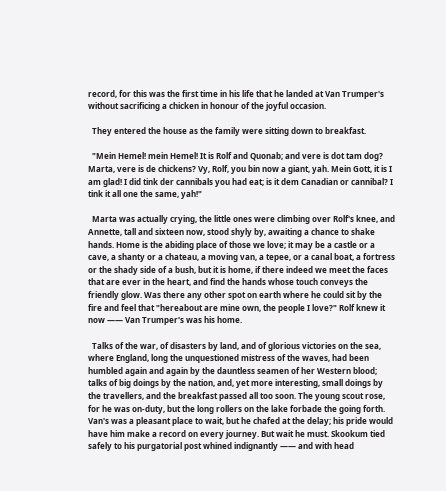record, for this was the first time in his life that he landed at Van Trumper's without sacrificing a chicken in honour of the joyful occasion.

  They entered the house as the family were sitting down to breakfast.

  "Mein Hemel! mein Hemel! It is Rolf and Quonab; and vere is dot tam dog? Marta, vere is de chickens? Vy, Rolf, you bin now a giant, yah. Mein Gott, it is I am glad! I did tink der cannibals you had eat; is it dem Canadian or cannibal? I tink it all one the same, yah!"

  Marta was actually crying, the little ones were climbing over Rolf's knee, and Annette, tall and sixteen now, stood shyly by, awaiting a chance to shake hands. Home is the abiding place of those we love; it may be a castle or a cave, a shanty or a chateau, a moving van, a tepee, or a canal boat, a fortress or the shady side of a bush, but it is home, if there indeed we meet the faces that are ever in the heart, and find the hands whose touch conveys the friendly glow. Was there any other spot on earth where he could sit by the fire and feel that "hereabout are mine own, the people I love?" Rolf knew it now —— Van Trumper's was his home.

  Talks of the war, of disasters by land, and of glorious victories on the sea, where England, long the unquestioned mistress of the waves, had been humbled again and again by the dauntless seamen of her Western blood; talks of big doings by the nation, and, yet more interesting, small doings by the travellers, and the breakfast passed all too soon. The young scout rose, for he was on-duty, but the long rollers on the lake forbade the going forth. Van's was a pleasant place to wait, but he chafed at the delay; his pride would have him make a record on every journey. But wait he must. Skookum tied safely to his purgatorial post whined indignantly —— and with head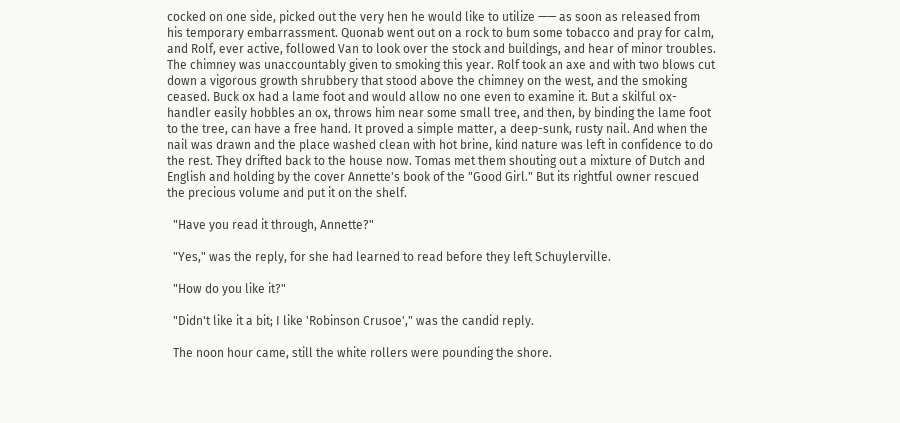cocked on one side, picked out the very hen he would like to utilize —— as soon as released from his temporary embarrassment. Quonab went out on a rock to bum some tobacco and pray for calm, and Rolf, ever active, followed Van to look over the stock and buildings, and hear of minor troubles. The chimney was unaccountably given to smoking this year. Rolf took an axe and with two blows cut down a vigorous growth shrubbery that stood above the chimney on the west, and the smoking ceased. Buck ox had a lame foot and would allow no one even to examine it. But a skilful ox- handler easily hobbles an ox, throws him near some small tree, and then, by binding the lame foot to the tree, can have a free hand. It proved a simple matter, a deep-sunk, rusty nail. And when the nail was drawn and the place washed clean with hot brine, kind nature was left in confidence to do the rest. They drifted back to the house now. Tomas met them shouting out a mixture of Dutch and English and holding by the cover Annette's book of the "Good Girl." But its rightful owner rescued the precious volume and put it on the shelf.

  "Have you read it through, Annette?"

  "Yes," was the reply, for she had learned to read before they left Schuylerville.

  "How do you like it?"

  "Didn't like it a bit; I like 'Robinson Crusoe'," was the candid reply.

  The noon hour came, still the white rollers were pounding the shore.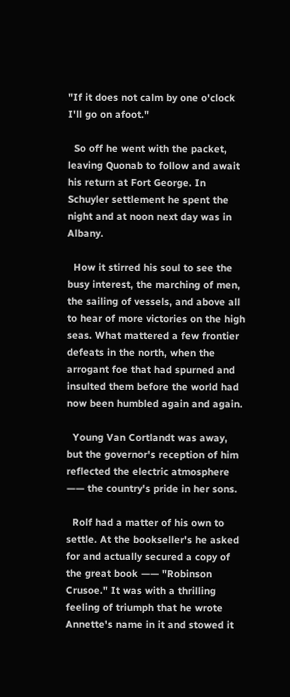"If it does not calm by one o'clock I'll go on afoot."

  So off he went with the packet, leaving Quonab to follow and await his return at Fort George. In Schuyler settlement he spent the night and at noon next day was in Albany.

  How it stirred his soul to see the busy interest, the marching of men, the sailing of vessels, and above all to hear of more victories on the high seas. What mattered a few frontier defeats in the north, when the arrogant foe that had spurned and insulted them before the world had now been humbled again and again.

  Young Van Cortlandt was away, but the governor's reception of him reflected the electric atmosphere —— the country's pride in her sons.

  Rolf had a matter of his own to settle. At the bookseller's he asked for and actually secured a copy of the great book —— "Robinson Crusoe." It was with a thrilling feeling of triumph that he wrote Annette's name in it and stowed it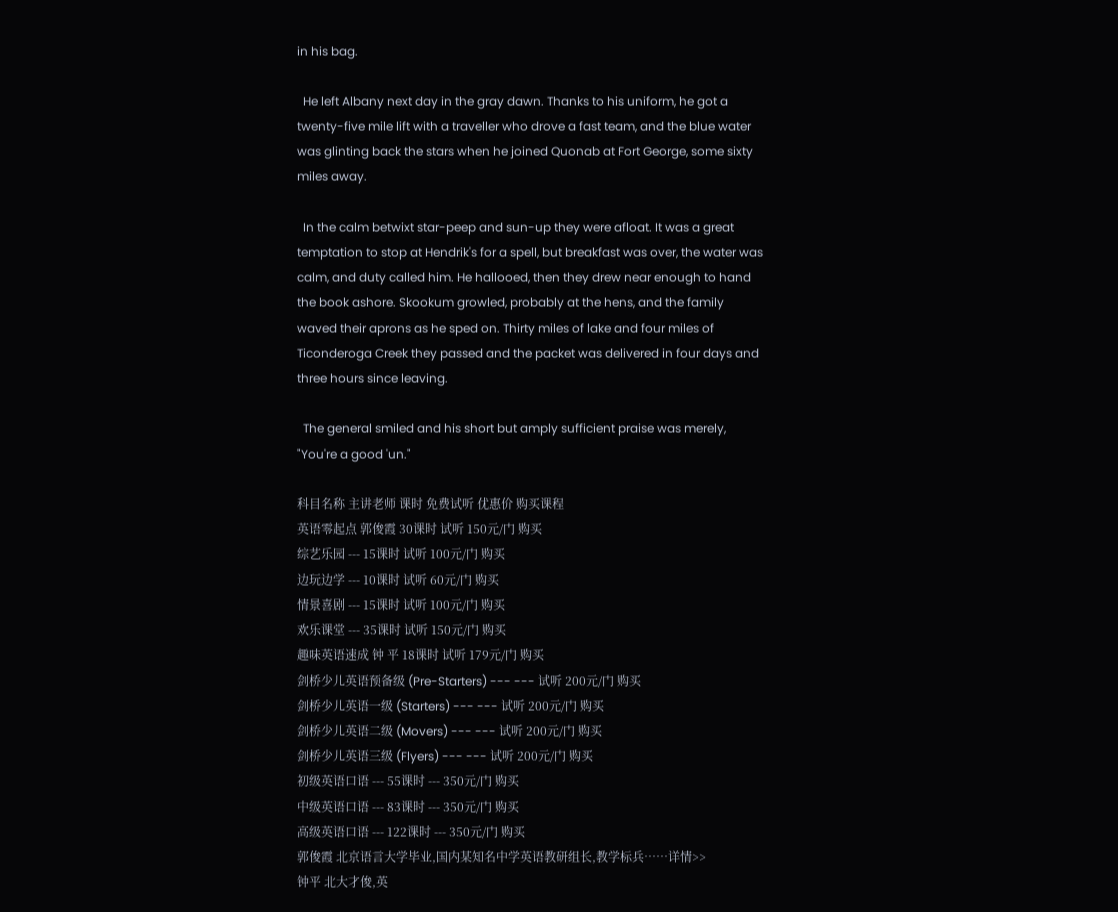in his bag.

  He left Albany next day in the gray dawn. Thanks to his uniform, he got a twenty-five mile lift with a traveller who drove a fast team, and the blue water was glinting back the stars when he joined Quonab at Fort George, some sixty miles away.

  In the calm betwixt star-peep and sun-up they were afloat. It was a great temptation to stop at Hendrik's for a spell, but breakfast was over, the water was calm, and duty called him. He hallooed, then they drew near enough to hand the book ashore. Skookum growled, probably at the hens, and the family waved their aprons as he sped on. Thirty miles of lake and four miles of Ticonderoga Creek they passed and the packet was delivered in four days and three hours since leaving.

  The general smiled and his short but amply sufficient praise was merely, "You're a good 'un."

科目名称 主讲老师 课时 免费试听 优惠价 购买课程
英语零起点 郭俊霞 30课时 试听 150元/门 购买
综艺乐园 --- 15课时 试听 100元/门 购买
边玩边学 --- 10课时 试听 60元/门 购买
情景喜剧 --- 15课时 试听 100元/门 购买
欢乐课堂 --- 35课时 试听 150元/门 购买
趣味英语速成 钟 平 18课时 试听 179元/门 购买
剑桥少儿英语预备级 (Pre-Starters) --- --- 试听 200元/门 购买
剑桥少儿英语一级 (Starters) --- --- 试听 200元/门 购买
剑桥少儿英语二级 (Movers) --- --- 试听 200元/门 购买
剑桥少儿英语三级 (Flyers) --- --- 试听 200元/门 购买
初级英语口语 --- 55课时 --- 350元/门 购买
中级英语口语 --- 83课时 --- 350元/门 购买
高级英语口语 --- 122课时 --- 350元/门 购买
郭俊霞 北京语言大学毕业,国内某知名中学英语教研组长,教学标兵……详情>>
钟平 北大才俊,英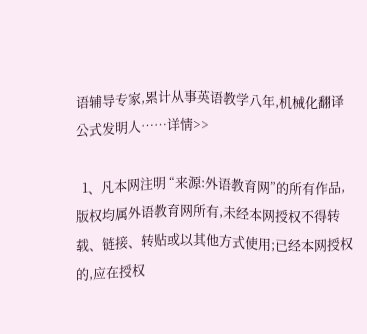语辅导专家,累计从事英语教学八年,机械化翻译公式发明人……详情>>

  1、凡本网注明 “来源:外语教育网”的所有作品,版权均属外语教育网所有,未经本网授权不得转载、链接、转贴或以其他方式使用;已经本网授权的,应在授权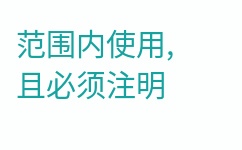范围内使用,且必须注明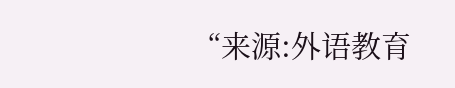“来源:外语教育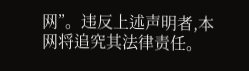网”。违反上述声明者,本网将追究其法律责任。